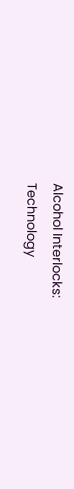Alcohol Interlocks:
Technology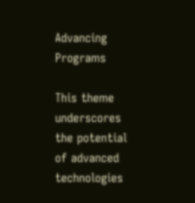Advancing Programs

This theme underscores the potential of advanced technologies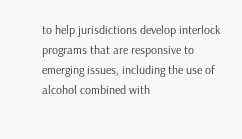to help jurisdictions develop interlock programs that are responsive to
emerging issues, including the use of alcohol combined with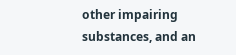other impairing substances, and an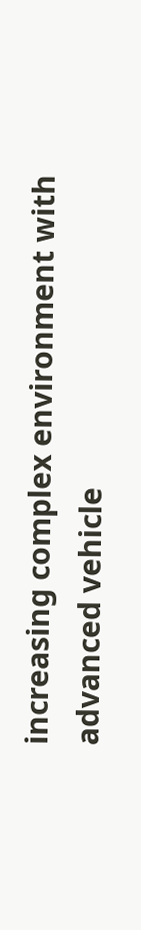increasing complex environment with advanced vehicle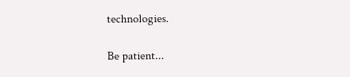technologies.

Be patient...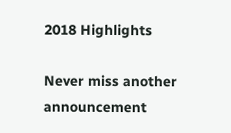2018 Highlights

Never miss another announcement